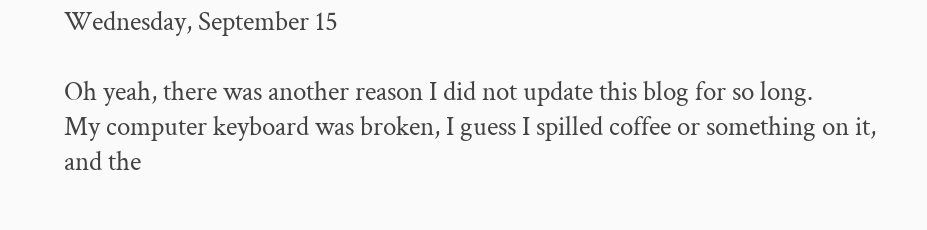Wednesday, September 15

Oh yeah, there was another reason I did not update this blog for so long.
My computer keyboard was broken, I guess I spilled coffee or something on it, and the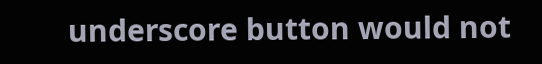underscore button would not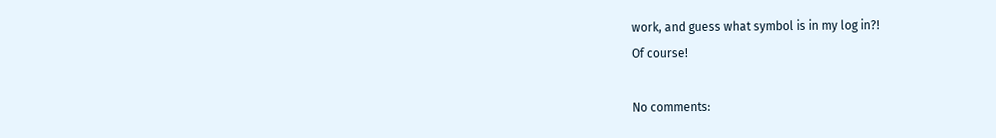work, and guess what symbol is in my log in?!
Of course!

No comments: